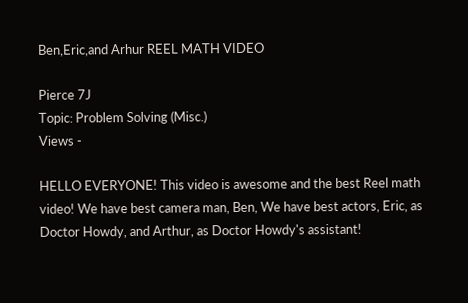Ben,Eric,and Arhur REEL MATH VIDEO

Pierce 7J
Topic: Problem Solving (Misc.)
Views -

HELLO EVERYONE! This video is awesome and the best Reel math video! We have best camera man, Ben, We have best actors, Eric, as Doctor Howdy, and Arthur, as Doctor Howdy's assistant!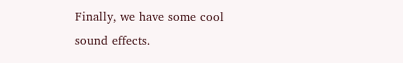Finally, we have some cool sound effects.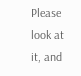Please look at it, and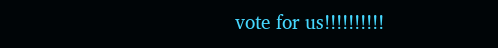vote for us!!!!!!!!!!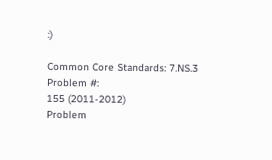:)

Common Core Standards: 7.NS.3
Problem #:
155 (2011-2012)
Problem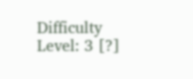Difficulty Level: 3 [?]